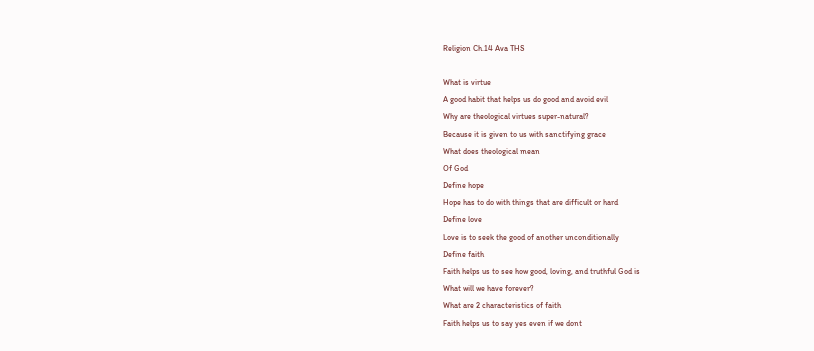Religion Ch.14 Ava THS

What is virtue
A good habit that helps us do good and avoid evil
Why are theological virtues super-natural?
Because it is given to us with sanctifying grace
What does theological mean
Of God
Define hope
Hope has to do with things that are difficult or hard
Define love
Love is to seek the good of another unconditionally
Define faith
Faith helps us to see how good, loving, and truthful God is
What will we have forever?
What are 2 characteristics of faith
Faith helps us to say yes even if we dont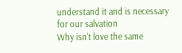understand it and is necessary for our salvation
Why isn't love the same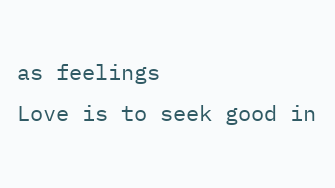as feelings
Love is to seek good in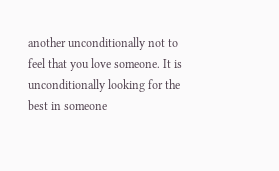another unconditionally not to feel that you love someone. It is unconditionally looking for the best in someone